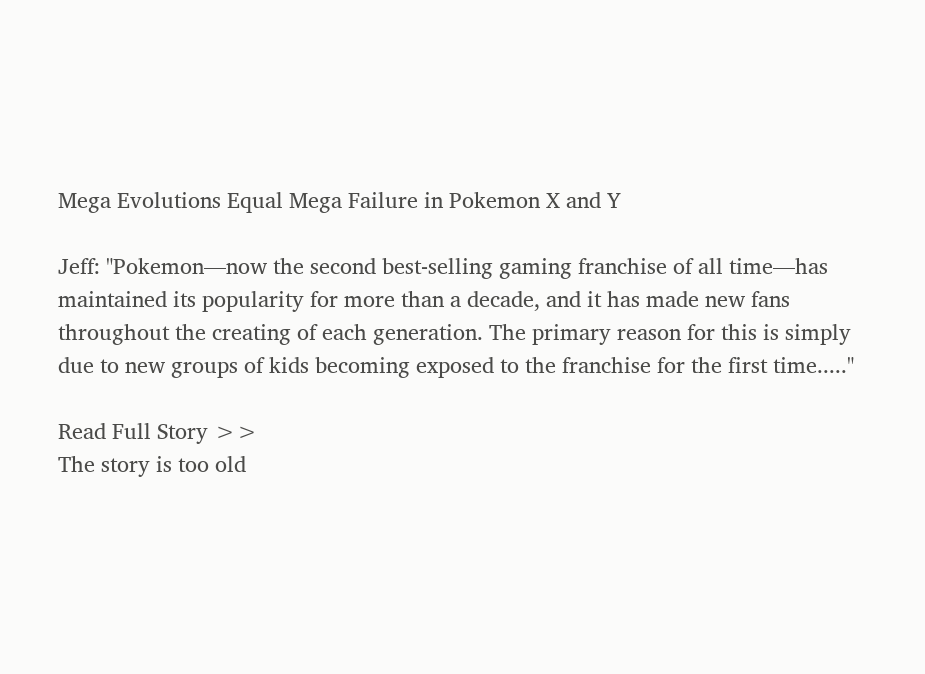Mega Evolutions Equal Mega Failure in Pokemon X and Y

Jeff: "Pokemon—now the second best-selling gaming franchise of all time—has maintained its popularity for more than a decade, and it has made new fans throughout the creating of each generation. The primary reason for this is simply due to new groups of kids becoming exposed to the franchise for the first time....."

Read Full Story >>
The story is too old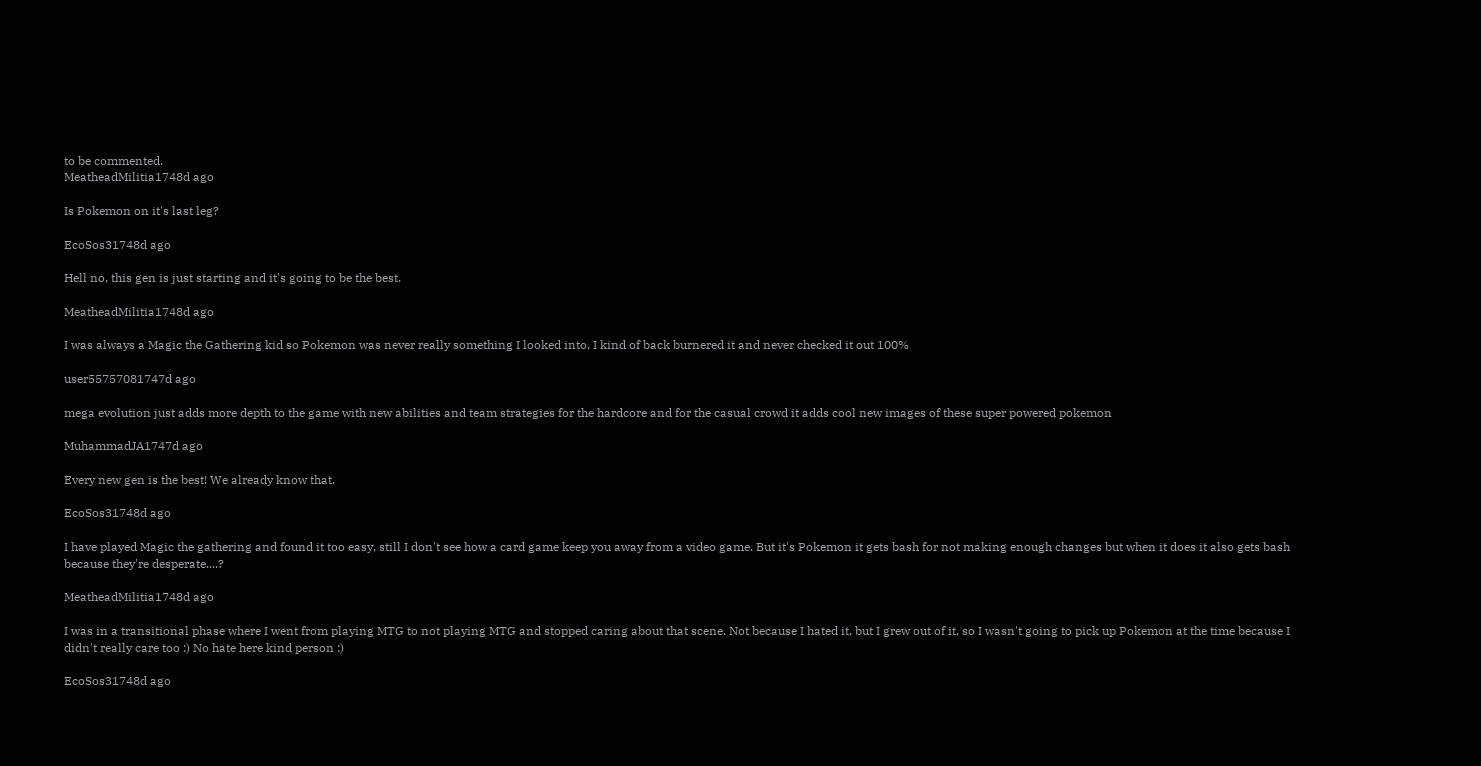to be commented.
MeatheadMilitia1748d ago

Is Pokemon on it's last leg?

EcoSos31748d ago

Hell no, this gen is just starting and it's going to be the best.

MeatheadMilitia1748d ago

I was always a Magic the Gathering kid so Pokemon was never really something I looked into, I kind of back burnered it and never checked it out 100%

user55757081747d ago

mega evolution just adds more depth to the game with new abilities and team strategies for the hardcore and for the casual crowd it adds cool new images of these super powered pokemon

MuhammadJA1747d ago

Every new gen is the best! We already know that.

EcoSos31748d ago

I have played Magic the gathering and found it too easy, still I don't see how a card game keep you away from a video game. But it's Pokemon it gets bash for not making enough changes but when it does it also gets bash because they're desperate....?

MeatheadMilitia1748d ago

I was in a transitional phase where I went from playing MTG to not playing MTG and stopped caring about that scene. Not because I hated it, but I grew out of it, so I wasn't going to pick up Pokemon at the time because I didn't really care too :) No hate here kind person :)

EcoSos31748d ago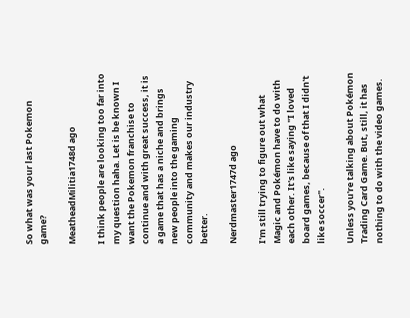So what was your last Pokemon game?

MeatheadMilitia1748d ago

I think people are looking too far into my question haha. Let is be known I want the Pokemon franchise to continue and with great success, it is a game that has a niche and brings new people into the gaming community and makes our industry better.

Nerdmaster1747d ago

I'm still trying to figure out what Magic and Pokémon have to do with each other. It's like saying "I loved board games, because of that I didn't like soccer".

Unless you're talking about Pokémon Trading Card Game. But, still, it has nothing to do with the video games.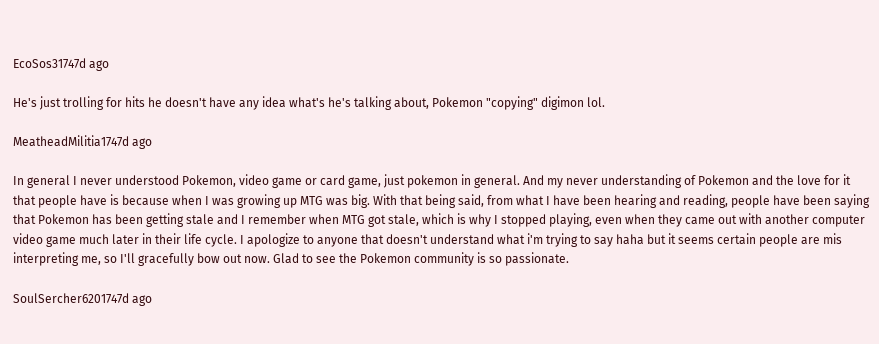EcoSos31747d ago

He's just trolling for hits he doesn't have any idea what's he's talking about, Pokemon "copying" digimon lol.

MeatheadMilitia1747d ago

In general I never understood Pokemon, video game or card game, just pokemon in general. And my never understanding of Pokemon and the love for it that people have is because when I was growing up MTG was big. With that being said, from what I have been hearing and reading, people have been saying that Pokemon has been getting stale and I remember when MTG got stale, which is why I stopped playing, even when they came out with another computer video game much later in their life cycle. I apologize to anyone that doesn't understand what i'm trying to say haha but it seems certain people are mis interpreting me, so I'll gracefully bow out now. Glad to see the Pokemon community is so passionate.

SoulSercher6201747d ago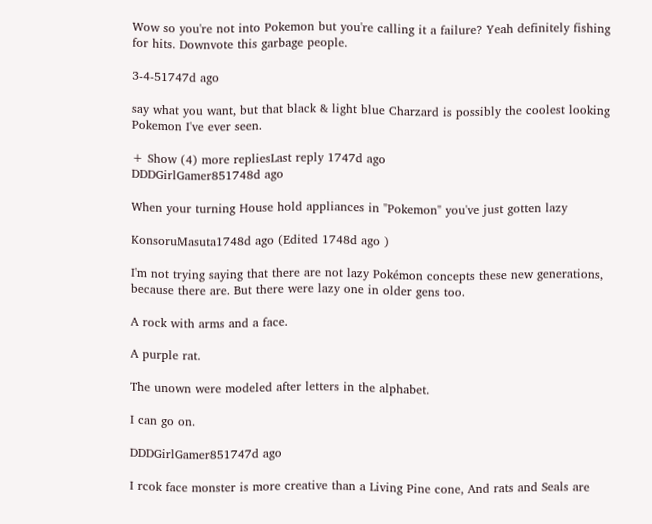Wow so you're not into Pokemon but you're calling it a failure? Yeah definitely fishing for hits. Downvote this garbage people.

3-4-51747d ago

say what you want, but that black & light blue Charzard is possibly the coolest looking Pokemon I've ever seen.

+ Show (4) more repliesLast reply 1747d ago
DDDGirlGamer851748d ago

When your turning House hold appliances in "Pokemon" you've just gotten lazy

KonsoruMasuta1748d ago (Edited 1748d ago )

I'm not trying saying that there are not lazy Pokémon concepts these new generations, because there are. But there were lazy one in older gens too.

A rock with arms and a face.

A purple rat.

The unown were modeled after letters in the alphabet.

I can go on.

DDDGirlGamer851747d ago

I rcok face monster is more creative than a Living Pine cone, And rats and Seals are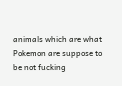animals which are what Pokemon are suppose to be not fucking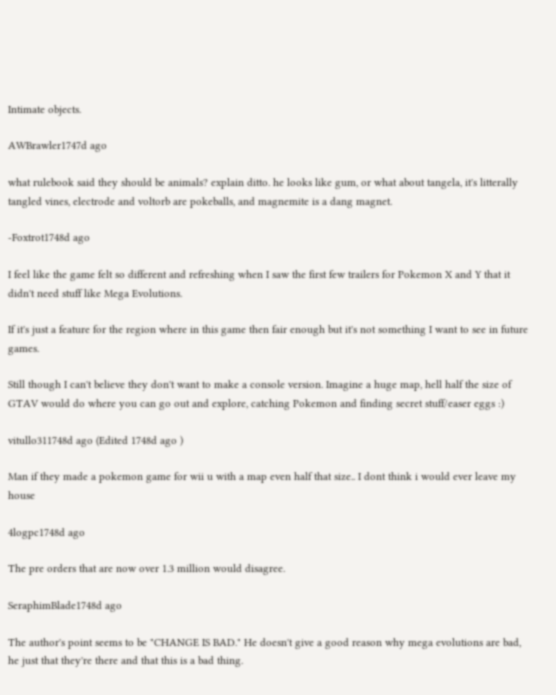Intimate objects.

AWBrawler1747d ago

what rulebook said they should be animals? explain ditto. he looks like gum, or what about tangela, it's litterally tangled vines, electrode and voltorb are pokeballs, and magnemite is a dang magnet.

-Foxtrot1748d ago

I feel like the game felt so different and refreshing when I saw the first few trailers for Pokemon X and Y that it didn't need stuff like Mega Evolutions.

If it's just a feature for the region where in this game then fair enough but it's not something I want to see in future games.

Still though I can't believe they don't want to make a console version. Imagine a huge map, hell half the size of GTAV would do where you can go out and explore, catching Pokemon and finding secret stuff/easer eggs :)

vitullo311748d ago (Edited 1748d ago )

Man if they made a pokemon game for wii u with a map even half that size.. I dont think i would ever leave my house

4logpc1748d ago

The pre orders that are now over 1.3 million would disagree.

SeraphimBlade1748d ago

The author's point seems to be "CHANGE IS BAD." He doesn't give a good reason why mega evolutions are bad, he just that they're there and that this is a bad thing.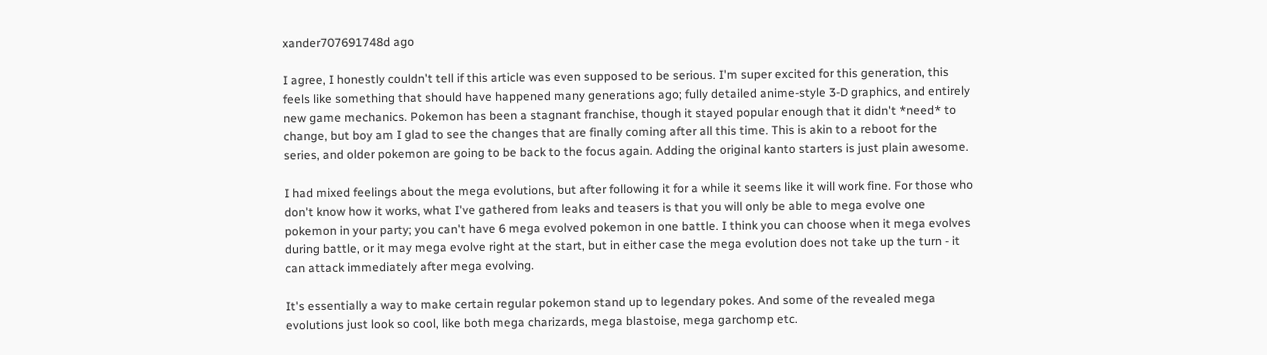xander707691748d ago

I agree, I honestly couldn't tell if this article was even supposed to be serious. I'm super excited for this generation, this feels like something that should have happened many generations ago; fully detailed anime-style 3-D graphics, and entirely new game mechanics. Pokemon has been a stagnant franchise, though it stayed popular enough that it didn't *need* to change, but boy am I glad to see the changes that are finally coming after all this time. This is akin to a reboot for the series, and older pokemon are going to be back to the focus again. Adding the original kanto starters is just plain awesome.

I had mixed feelings about the mega evolutions, but after following it for a while it seems like it will work fine. For those who don't know how it works, what I've gathered from leaks and teasers is that you will only be able to mega evolve one pokemon in your party; you can't have 6 mega evolved pokemon in one battle. I think you can choose when it mega evolves during battle, or it may mega evolve right at the start, but in either case the mega evolution does not take up the turn - it can attack immediately after mega evolving.

It's essentially a way to make certain regular pokemon stand up to legendary pokes. And some of the revealed mega evolutions just look so cool, like both mega charizards, mega blastoise, mega garchomp etc.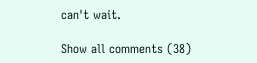can't wait.

Show all comments (38)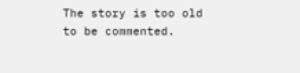The story is too old to be commented.